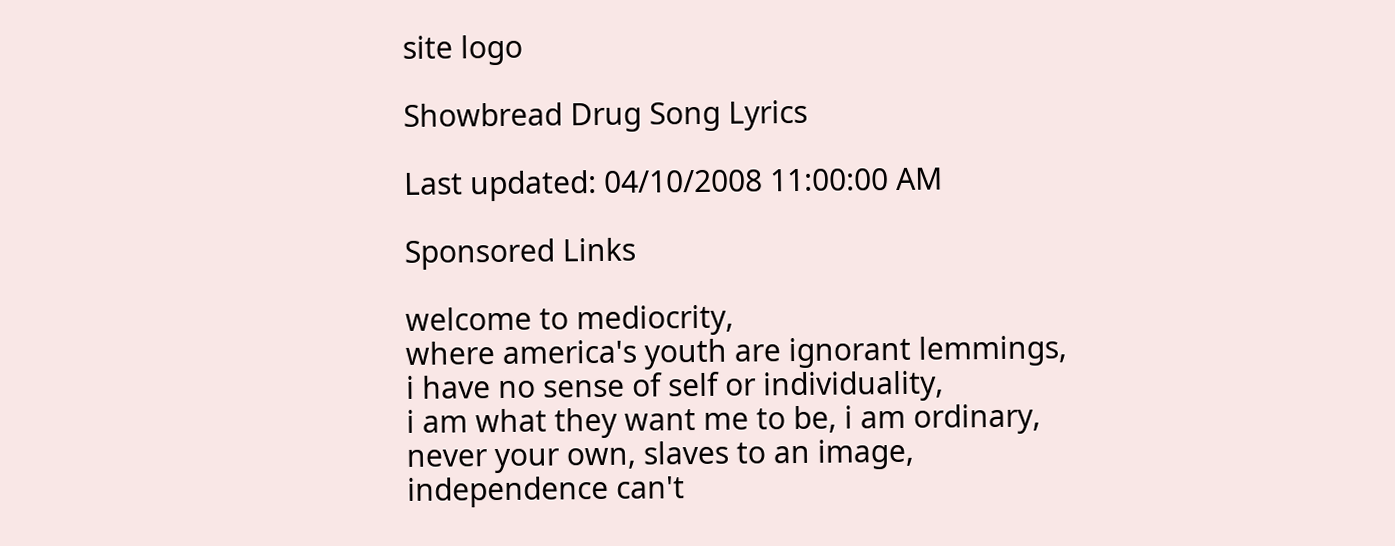site logo

Showbread Drug Song Lyrics

Last updated: 04/10/2008 11:00:00 AM

Sponsored Links

welcome to mediocrity,
where america's youth are ignorant lemmings,
i have no sense of self or individuality,
i am what they want me to be, i am ordinary,
never your own, slaves to an image,
independence can't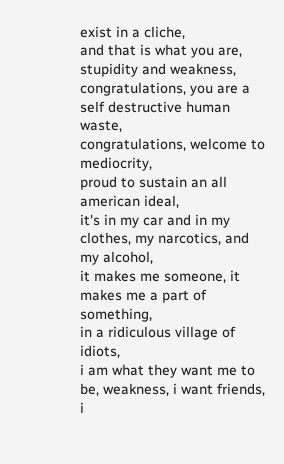exist in a cliche,
and that is what you are,
stupidity and weakness,
congratulations, you are a self destructive human waste,
congratulations, welcome to mediocrity,
proud to sustain an all american ideal,
it's in my car and in my clothes, my narcotics, and my alcohol,
it makes me someone, it makes me a part of something,
in a ridiculous village of idiots,
i am what they want me to be, weakness, i want friends, i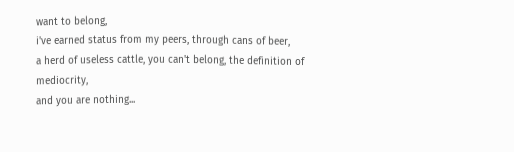want to belong,
i've earned status from my peers, through cans of beer,
a herd of useless cattle, you can't belong, the definition of mediocrity,
and you are nothing...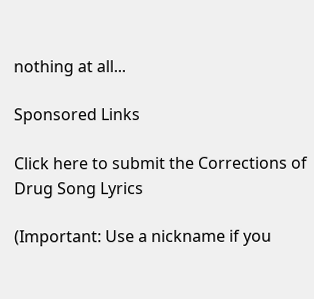nothing at all...

Sponsored Links

Click here to submit the Corrections of Drug Song Lyrics

(Important: Use a nickname if you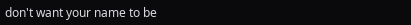don't want your name to be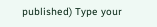published) Type your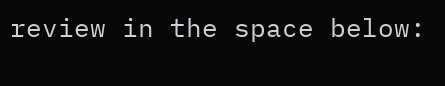review in the space below: